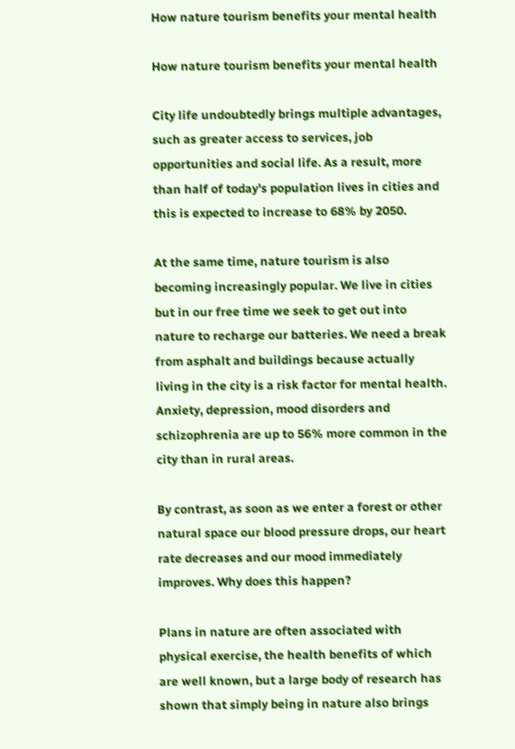How nature tourism benefits your mental health

How nature tourism benefits your mental health

City life undoubtedly brings multiple advantages, such as greater access to services, job opportunities and social life. As a result, more than half of today's population lives in cities and this is expected to increase to 68% by 2050.

At the same time, nature tourism is also becoming increasingly popular. We live in cities but in our free time we seek to get out into nature to recharge our batteries. We need a break from asphalt and buildings because actually living in the city is a risk factor for mental health. Anxiety, depression, mood disorders and schizophrenia are up to 56% more common in the city than in rural areas.

By contrast, as soon as we enter a forest or other natural space our blood pressure drops, our heart rate decreases and our mood immediately improves. Why does this happen?

Plans in nature are often associated with physical exercise, the health benefits of which are well known, but a large body of research has shown that simply being in nature also brings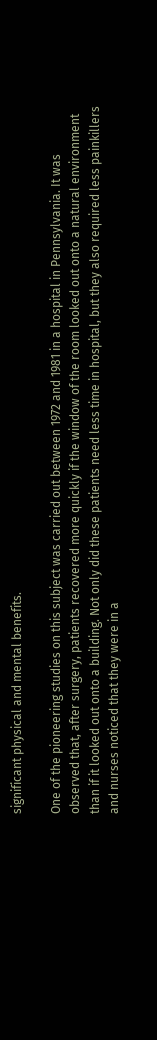significant physical and mental benefits.

One of the pioneering studies on this subject was carried out between 1972 and 1981 in a hospital in Pennsylvania. It was observed that, after surgery, patients recovered more quickly if the window of the room looked out onto a natural environment than if it looked out onto a building. Not only did these patients need less time in hospital, but they also required less painkillers and nurses noticed that they were in a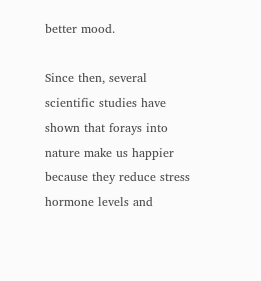better mood.

Since then, several scientific studies have shown that forays into nature make us happier because they reduce stress hormone levels and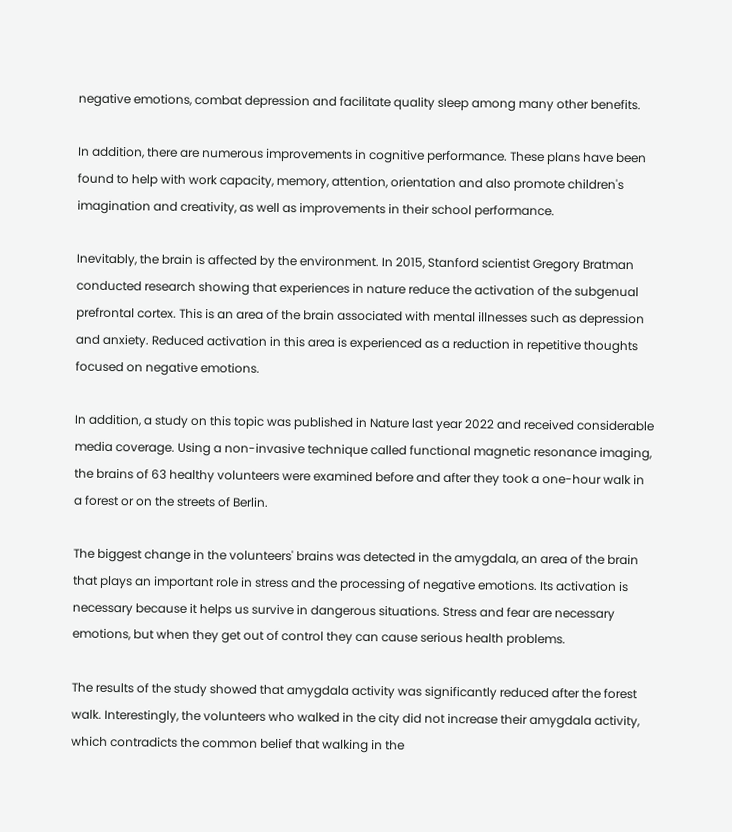negative emotions, combat depression and facilitate quality sleep among many other benefits.

In addition, there are numerous improvements in cognitive performance. These plans have been found to help with work capacity, memory, attention, orientation and also promote children's imagination and creativity, as well as improvements in their school performance.

Inevitably, the brain is affected by the environment. In 2015, Stanford scientist Gregory Bratman conducted research showing that experiences in nature reduce the activation of the subgenual prefrontal cortex. This is an area of the brain associated with mental illnesses such as depression and anxiety. Reduced activation in this area is experienced as a reduction in repetitive thoughts focused on negative emotions.

In addition, a study on this topic was published in Nature last year 2022 and received considerable media coverage. Using a non-invasive technique called functional magnetic resonance imaging, the brains of 63 healthy volunteers were examined before and after they took a one-hour walk in a forest or on the streets of Berlin.

The biggest change in the volunteers' brains was detected in the amygdala, an area of the brain that plays an important role in stress and the processing of negative emotions. Its activation is necessary because it helps us survive in dangerous situations. Stress and fear are necessary emotions, but when they get out of control they can cause serious health problems.

The results of the study showed that amygdala activity was significantly reduced after the forest walk. Interestingly, the volunteers who walked in the city did not increase their amygdala activity, which contradicts the common belief that walking in the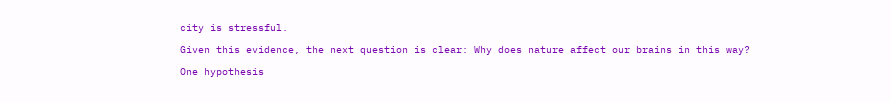city is stressful.

Given this evidence, the next question is clear: Why does nature affect our brains in this way?

One hypothesis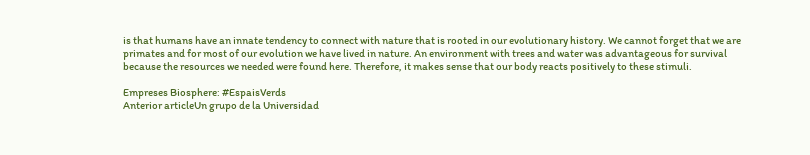is that humans have an innate tendency to connect with nature that is rooted in our evolutionary history. We cannot forget that we are primates and for most of our evolution we have lived in nature. An environment with trees and water was advantageous for survival because the resources we needed were found here. Therefore, it makes sense that our body reacts positively to these stimuli.

Empreses Biosphere: #EspaisVerds
Anterior articleUn grupo de la Universidad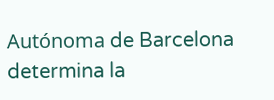Autónoma de Barcelona determina la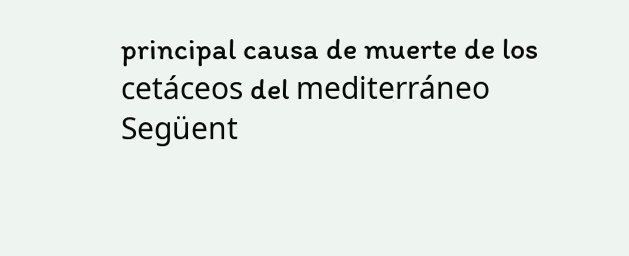principal causa de muerte de los cetáceos del mediterráneo
Següent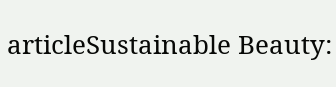articleSustainable Beauty: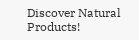Discover Natural Products!